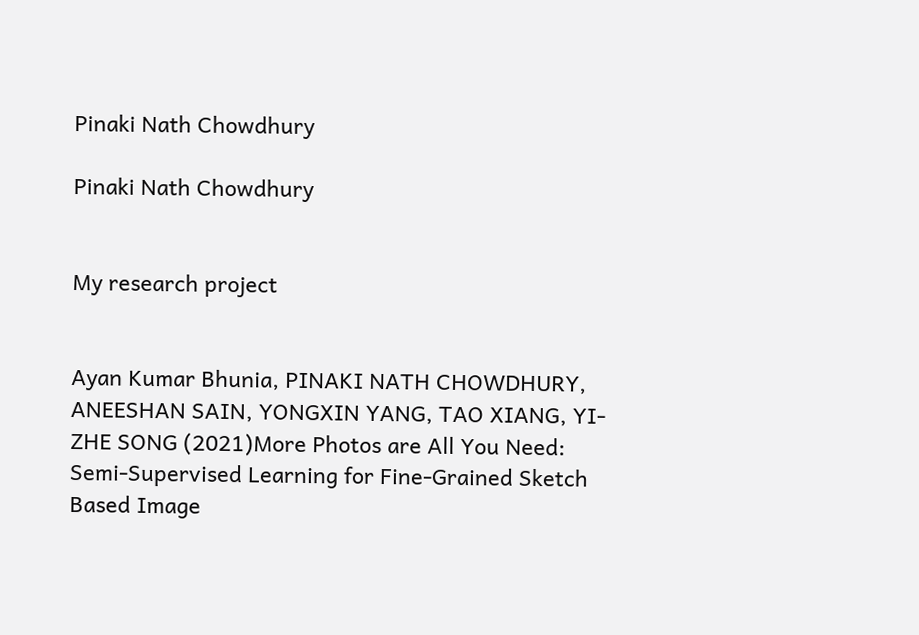Pinaki Nath Chowdhury

Pinaki Nath Chowdhury


My research project


Ayan Kumar Bhunia, PINAKI NATH CHOWDHURY, ANEESHAN SAIN, YONGXIN YANG, TAO XIANG, YI-ZHE SONG (2021)More Photos are All You Need: Semi-Supervised Learning for Fine-Grained Sketch Based Image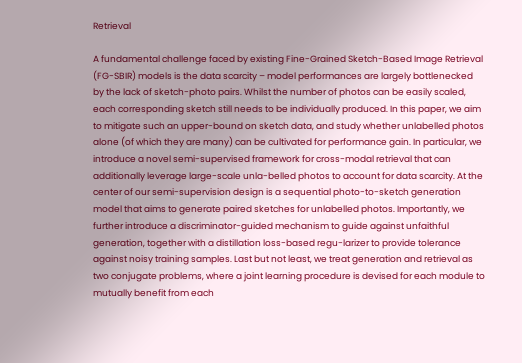Retrieval

A fundamental challenge faced by existing Fine-Grained Sketch-Based Image Retrieval (FG-SBIR) models is the data scarcity – model performances are largely bottlenecked by the lack of sketch-photo pairs. Whilst the number of photos can be easily scaled, each corresponding sketch still needs to be individually produced. In this paper, we aim to mitigate such an upper-bound on sketch data, and study whether unlabelled photos alone (of which they are many) can be cultivated for performance gain. In particular, we introduce a novel semi-supervised framework for cross-modal retrieval that can additionally leverage large-scale unla-belled photos to account for data scarcity. At the center of our semi-supervision design is a sequential photo-to-sketch generation model that aims to generate paired sketches for unlabelled photos. Importantly, we further introduce a discriminator-guided mechanism to guide against unfaithful generation, together with a distillation loss-based regu-larizer to provide tolerance against noisy training samples. Last but not least, we treat generation and retrieval as two conjugate problems, where a joint learning procedure is devised for each module to mutually benefit from each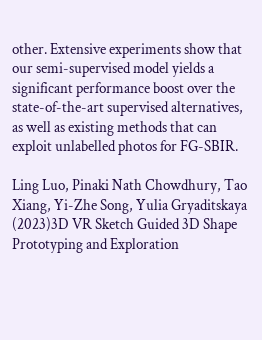other. Extensive experiments show that our semi-supervised model yields a significant performance boost over the state-of-the-art supervised alternatives, as well as existing methods that can exploit unlabelled photos for FG-SBIR.

Ling Luo, Pinaki Nath Chowdhury, Tao Xiang, Yi-Zhe Song, Yulia Gryaditskaya (2023)3D VR Sketch Guided 3D Shape Prototyping and Exploration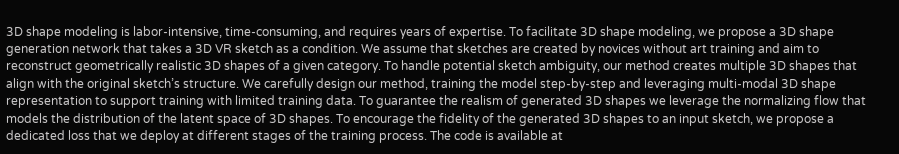3D shape modeling is labor-intensive, time-consuming, and requires years of expertise. To facilitate 3D shape modeling, we propose a 3D shape generation network that takes a 3D VR sketch as a condition. We assume that sketches are created by novices without art training and aim to reconstruct geometrically realistic 3D shapes of a given category. To handle potential sketch ambiguity, our method creates multiple 3D shapes that align with the original sketch’s structure. We carefully design our method, training the model step-by-step and leveraging multi-modal 3D shape representation to support training with limited training data. To guarantee the realism of generated 3D shapes we leverage the normalizing flow that models the distribution of the latent space of 3D shapes. To encourage the fidelity of the generated 3D shapes to an input sketch, we propose a dedicated loss that we deploy at different stages of the training process. The code is available at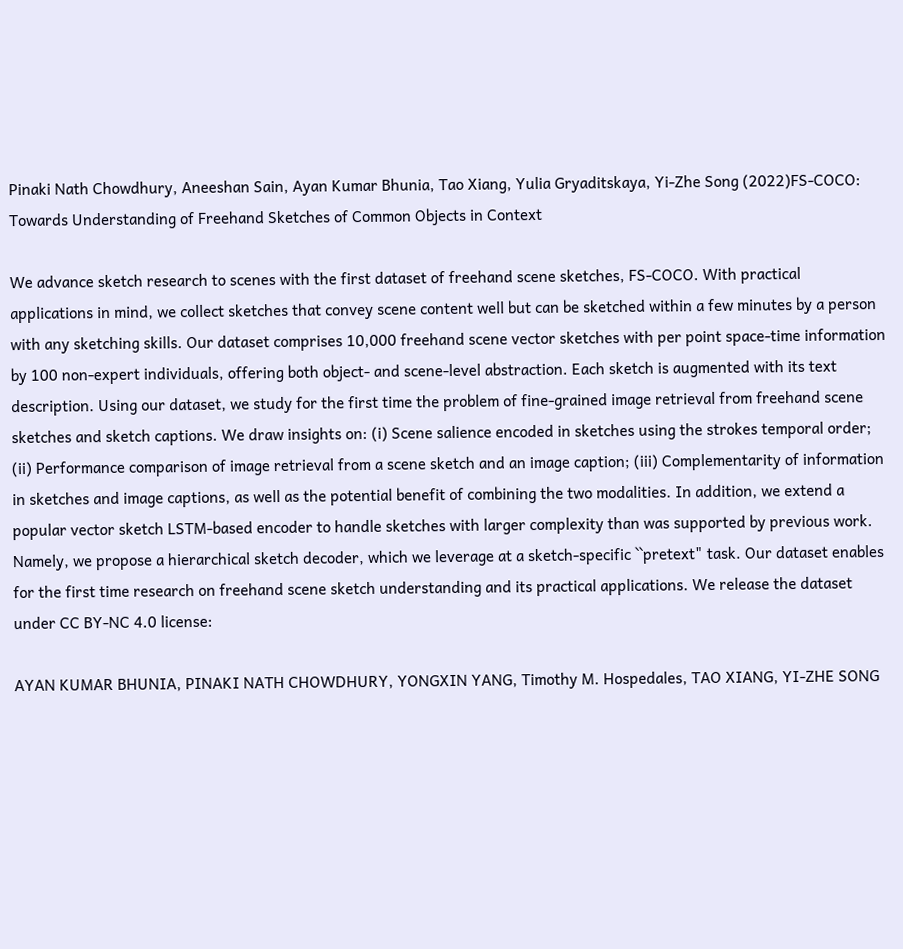Pinaki Nath Chowdhury, Aneeshan Sain, Ayan Kumar Bhunia, Tao Xiang, Yulia Gryaditskaya, Yi-Zhe Song (2022)FS-COCO: Towards Understanding of Freehand Sketches of Common Objects in Context

We advance sketch research to scenes with the first dataset of freehand scene sketches, FS-COCO. With practical applications in mind, we collect sketches that convey scene content well but can be sketched within a few minutes by a person with any sketching skills. Our dataset comprises 10,000 freehand scene vector sketches with per point space-time information by 100 non-expert individuals, offering both object- and scene-level abstraction. Each sketch is augmented with its text description. Using our dataset, we study for the first time the problem of fine-grained image retrieval from freehand scene sketches and sketch captions. We draw insights on: (i) Scene salience encoded in sketches using the strokes temporal order; (ii) Performance comparison of image retrieval from a scene sketch and an image caption; (iii) Complementarity of information in sketches and image captions, as well as the potential benefit of combining the two modalities. In addition, we extend a popular vector sketch LSTM-based encoder to handle sketches with larger complexity than was supported by previous work. Namely, we propose a hierarchical sketch decoder, which we leverage at a sketch-specific ``pretext" task. Our dataset enables for the first time research on freehand scene sketch understanding and its practical applications. We release the dataset under CC BY-NC 4.0 license:

AYAN KUMAR BHUNIA, PINAKI NATH CHOWDHURY, YONGXIN YANG, Timothy M. Hospedales, TAO XIANG, YI-ZHE SONG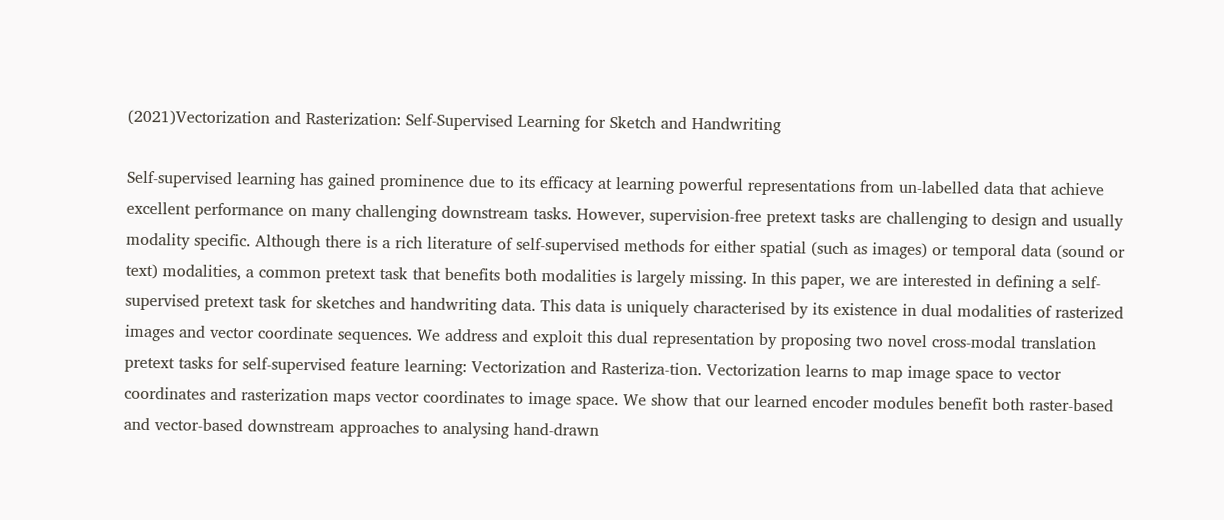(2021)Vectorization and Rasterization: Self-Supervised Learning for Sketch and Handwriting

Self-supervised learning has gained prominence due to its efficacy at learning powerful representations from un-labelled data that achieve excellent performance on many challenging downstream tasks. However, supervision-free pretext tasks are challenging to design and usually modality specific. Although there is a rich literature of self-supervised methods for either spatial (such as images) or temporal data (sound or text) modalities, a common pretext task that benefits both modalities is largely missing. In this paper, we are interested in defining a self-supervised pretext task for sketches and handwriting data. This data is uniquely characterised by its existence in dual modalities of rasterized images and vector coordinate sequences. We address and exploit this dual representation by proposing two novel cross-modal translation pretext tasks for self-supervised feature learning: Vectorization and Rasteriza-tion. Vectorization learns to map image space to vector coordinates and rasterization maps vector coordinates to image space. We show that our learned encoder modules benefit both raster-based and vector-based downstream approaches to analysing hand-drawn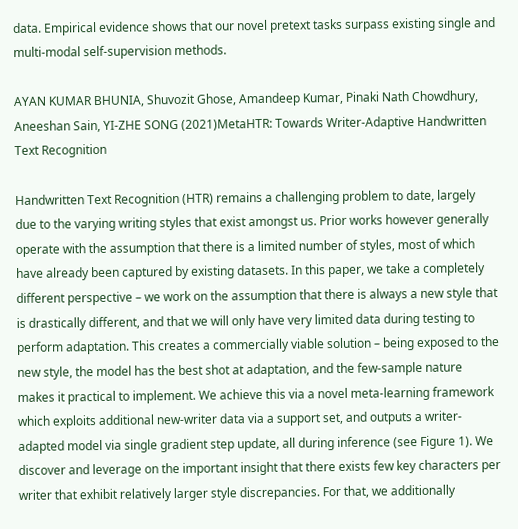data. Empirical evidence shows that our novel pretext tasks surpass existing single and multi-modal self-supervision methods.

AYAN KUMAR BHUNIA, Shuvozit Ghose, Amandeep Kumar, Pinaki Nath Chowdhury, Aneeshan Sain, YI-ZHE SONG (2021)MetaHTR: Towards Writer-Adaptive Handwritten Text Recognition

Handwritten Text Recognition (HTR) remains a challenging problem to date, largely due to the varying writing styles that exist amongst us. Prior works however generally operate with the assumption that there is a limited number of styles, most of which have already been captured by existing datasets. In this paper, we take a completely different perspective – we work on the assumption that there is always a new style that is drastically different, and that we will only have very limited data during testing to perform adaptation. This creates a commercially viable solution – being exposed to the new style, the model has the best shot at adaptation, and the few-sample nature makes it practical to implement. We achieve this via a novel meta-learning framework which exploits additional new-writer data via a support set, and outputs a writer-adapted model via single gradient step update, all during inference (see Figure 1). We discover and leverage on the important insight that there exists few key characters per writer that exhibit relatively larger style discrepancies. For that, we additionally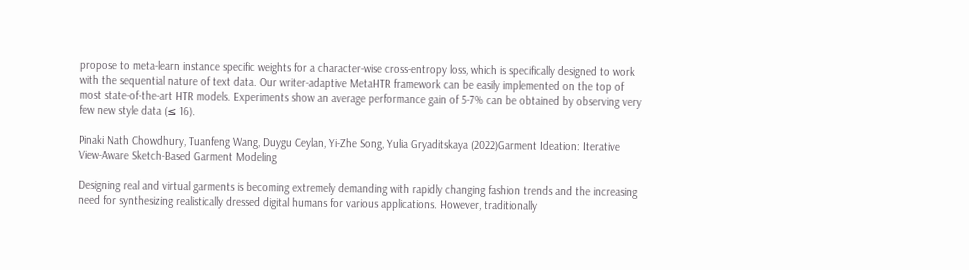propose to meta-learn instance specific weights for a character-wise cross-entropy loss, which is specifically designed to work with the sequential nature of text data. Our writer-adaptive MetaHTR framework can be easily implemented on the top of most state-of-the-art HTR models. Experiments show an average performance gain of 5-7% can be obtained by observing very few new style data (≤ 16).

Pinaki Nath Chowdhury, Tuanfeng Wang, Duygu Ceylan, Yi-Zhe Song, Yulia Gryaditskaya (2022)Garment Ideation: Iterative View-Aware Sketch-Based Garment Modeling

Designing real and virtual garments is becoming extremely demanding with rapidly changing fashion trends and the increasing need for synthesizing realistically dressed digital humans for various applications. However, traditionally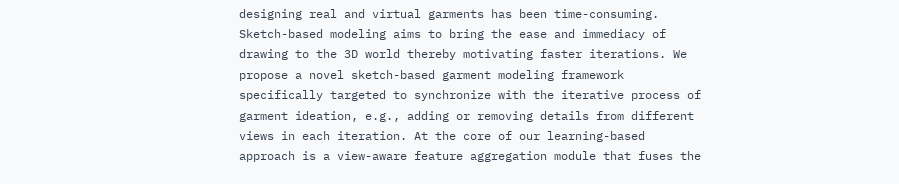designing real and virtual garments has been time-consuming. Sketch-based modeling aims to bring the ease and immediacy of drawing to the 3D world thereby motivating faster iterations. We propose a novel sketch-based garment modeling framework specifically targeted to synchronize with the iterative process of garment ideation, e.g., adding or removing details from different views in each iteration. At the core of our learning-based approach is a view-aware feature aggregation module that fuses the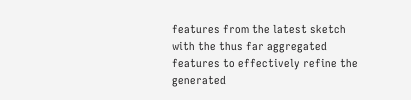features from the latest sketch with the thus far aggregated features to effectively refine the generated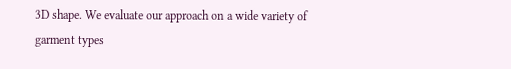3D shape. We evaluate our approach on a wide variety of garment types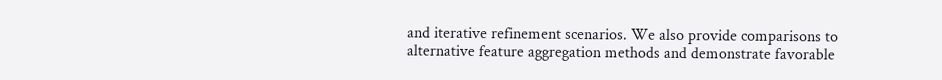and iterative refinement scenarios. We also provide comparisons to alternative feature aggregation methods and demonstrate favorable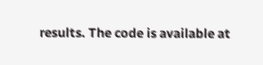results. The code is available at